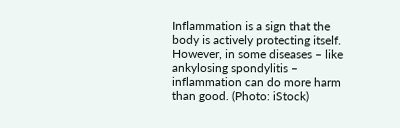Inflammation is a sign that the body is actively protecting itself. However, in some diseases – like ankylosing spondylitis – inflammation can do more harm than good. (Photo: iStock)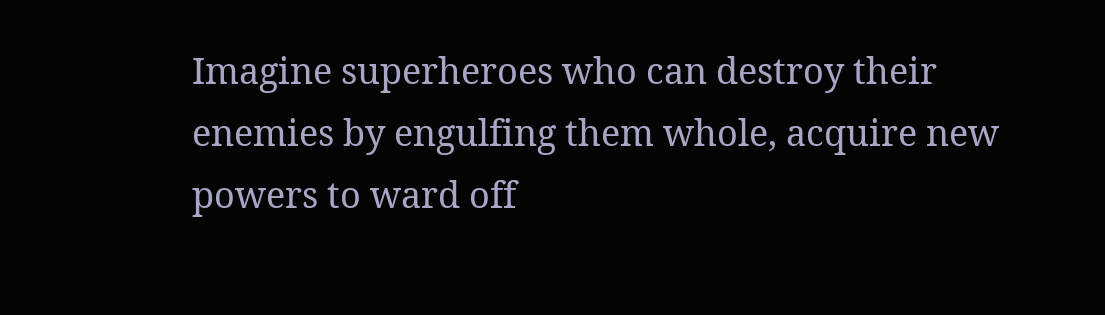Imagine superheroes who can destroy their enemies by engulfing them whole, acquire new powers to ward off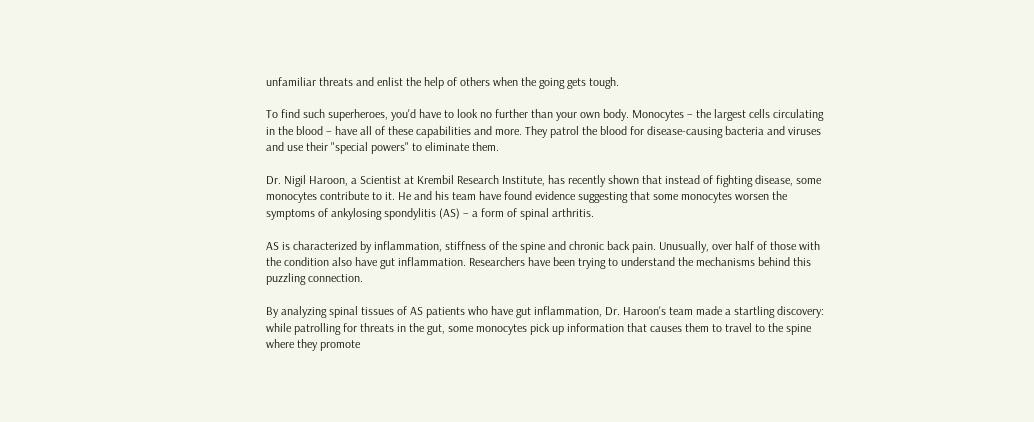unfamiliar threats and enlist the help of others when the going gets tough.

To find such superheroes, you'd have to look no further than your own body. Monocytes – the largest cells circulating in the blood – have all of these capabilities and more. They patrol the blood for disease-causing bacteria and viruses and use their "special powers" to eliminate them.

Dr. Nigil Haroon, a Scientist at Krembil Research Institute, has recently shown that instead of fighting disease, some monocytes contribute to it. He and his team have found evidence suggesting that some monocytes worsen the symptoms of ankylosing spondylitis (AS) – a form of spinal arthritis.

AS is characterized by inflammation, stiffness of the spine and chronic back pain. Unusually, over half of those with the condition also have gut inflammation. Researchers have been trying to understand the mechanisms behind this puzzling connection.

By analyzing spinal tissues of AS patients who have gut inflammation, Dr. Haroon's team made a startling discovery: while patrolling for threats in the gut, some monocytes pick up information that causes them to travel to the spine where they promote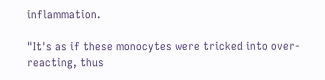inflammation.

"It's as if these monocytes were tricked into over-reacting, thus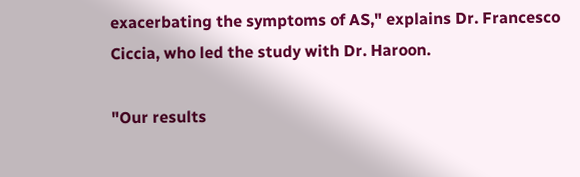exacerbating the symptoms of AS," explains Dr. Francesco Ciccia, who led the study with Dr. Haroon.

"Our results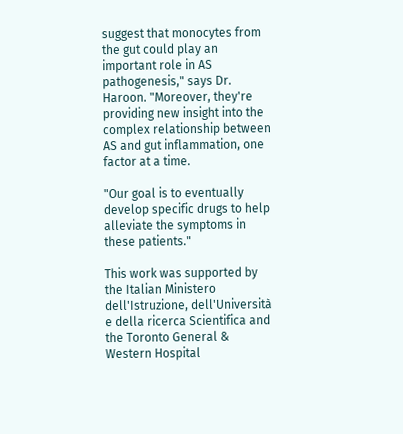suggest that monocytes from the gut could play an important role in AS pathogenesis," says Dr. Haroon. "Moreover, they're providing new insight into the complex relationship between AS and gut inflammation, one factor at a time.

"Our goal is to eventually develop specific drugs to help alleviate the symptoms in these patients."

This work was supported by the Italian Ministero dell'Istruzione, dell'Università e della ricerca Scientifica and the Toronto General & Western Hospital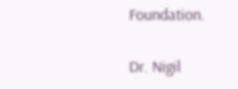Foundation.

Dr. Nigil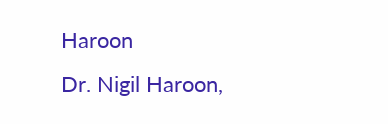Haroon
Dr. Nigil Haroon,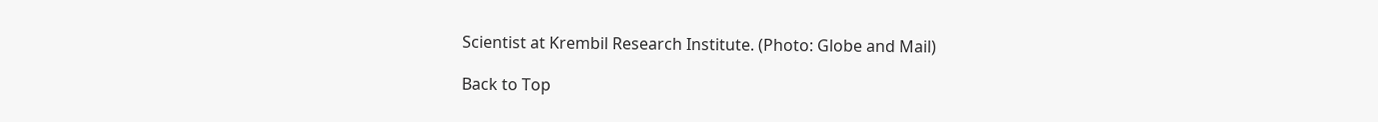Scientist at Krembil Research Institute. (Photo: Globe and Mail)

Back to Top